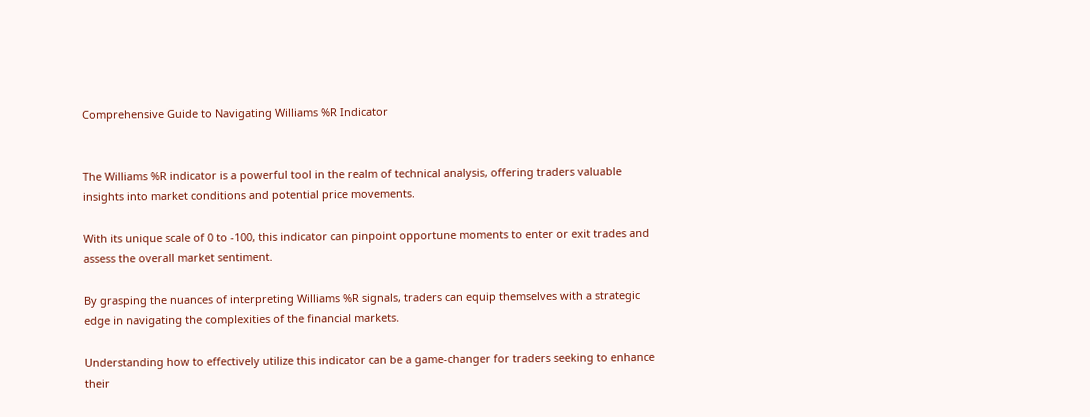Comprehensive Guide to Navigating Williams %R Indicator


The Williams %R indicator is a powerful tool in the realm of technical analysis, offering traders valuable insights into market conditions and potential price movements.

With its unique scale of 0 to -100, this indicator can pinpoint opportune moments to enter or exit trades and assess the overall market sentiment.

By grasping the nuances of interpreting Williams %R signals, traders can equip themselves with a strategic edge in navigating the complexities of the financial markets.

Understanding how to effectively utilize this indicator can be a game-changer for traders seeking to enhance their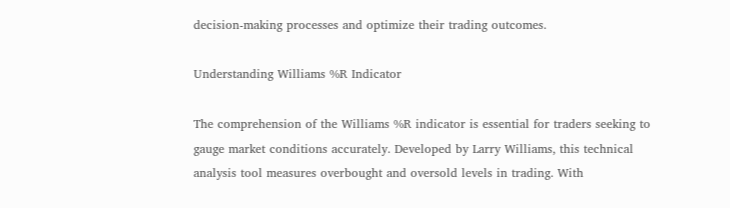decision-making processes and optimize their trading outcomes.

Understanding Williams %R Indicator

The comprehension of the Williams %R indicator is essential for traders seeking to gauge market conditions accurately. Developed by Larry Williams, this technical analysis tool measures overbought and oversold levels in trading. With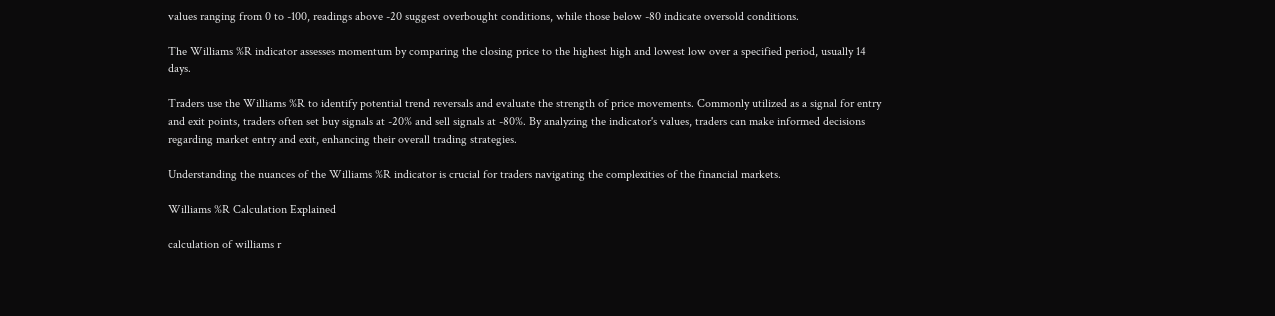values ranging from 0 to -100, readings above -20 suggest overbought conditions, while those below -80 indicate oversold conditions.

The Williams %R indicator assesses momentum by comparing the closing price to the highest high and lowest low over a specified period, usually 14 days.

Traders use the Williams %R to identify potential trend reversals and evaluate the strength of price movements. Commonly utilized as a signal for entry and exit points, traders often set buy signals at -20% and sell signals at -80%. By analyzing the indicator's values, traders can make informed decisions regarding market entry and exit, enhancing their overall trading strategies.

Understanding the nuances of the Williams %R indicator is crucial for traders navigating the complexities of the financial markets.

Williams %R Calculation Explained

calculation of williams r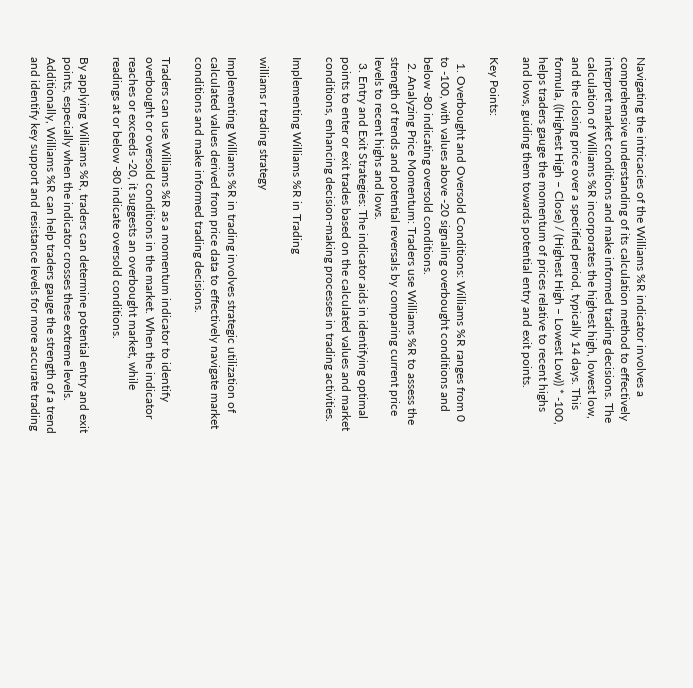Navigating the intricacies of the Williams %R indicator involves a comprehensive understanding of its calculation method to effectively interpret market conditions and make informed trading decisions. The calculation of Williams %R incorporates the highest high, lowest low, and the closing price over a specified period, typically 14 days. This formula, ((Highest High – Close) / (Highest High – Lowest Low)) * -100, helps traders gauge the momentum of prices relative to recent highs and lows, guiding them towards potential entry and exit points.

Key Points:

  1. Overbought and Oversold Conditions: Williams %R ranges from 0 to -100, with values above -20 signaling overbought conditions and below -80 indicating oversold conditions.
  2. Analyzing Price Momentum: Traders use Williams %R to assess the strength of trends and potential reversals by comparing current price levels to recent highs and lows.
  3. Entry and Exit Strategies: The indicator aids in identifying optimal points to enter or exit trades based on the calculated values and market conditions, enhancing decision-making processes in trading activities.

Implementing Williams %R in Trading

williams r trading strategy

Implementing Williams %R in trading involves strategic utilization of calculated values derived from price data to effectively navigate market conditions and make informed trading decisions.

Traders can use Williams %R as a momentum indicator to identify overbought or oversold conditions in the market. When the indicator reaches or exceeds -20, it suggests an overbought market, while readings at or below -80 indicate oversold conditions.

By applying Williams %R, traders can determine potential entry and exit points, especially when the indicator crosses these extreme levels. Additionally, Williams %R can help traders gauge the strength of a trend and identify key support and resistance levels for more accurate trading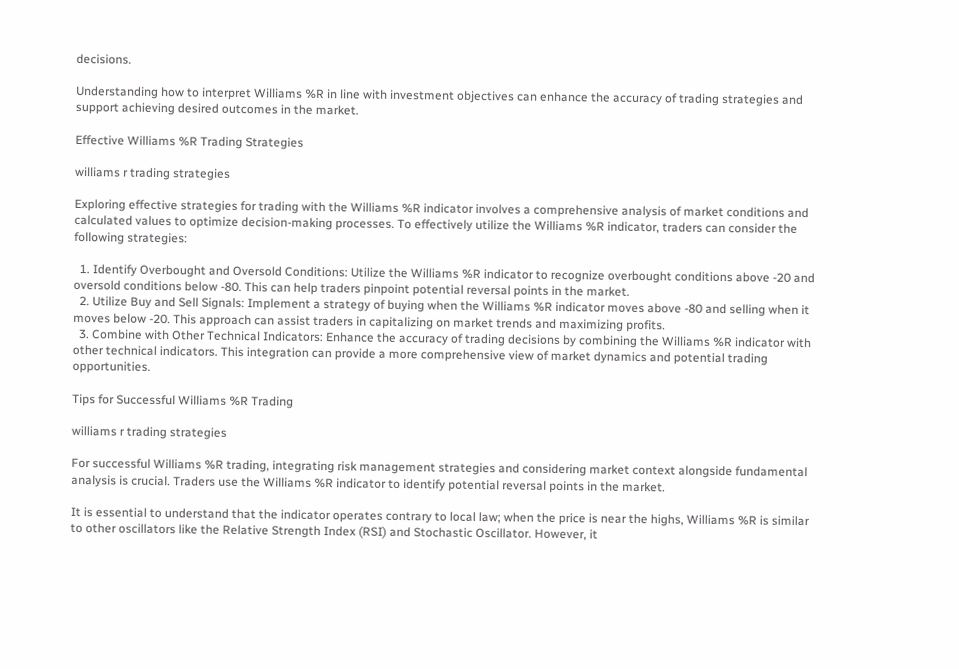decisions.

Understanding how to interpret Williams %R in line with investment objectives can enhance the accuracy of trading strategies and support achieving desired outcomes in the market.

Effective Williams %R Trading Strategies

williams r trading strategies

Exploring effective strategies for trading with the Williams %R indicator involves a comprehensive analysis of market conditions and calculated values to optimize decision-making processes. To effectively utilize the Williams %R indicator, traders can consider the following strategies:

  1. Identify Overbought and Oversold Conditions: Utilize the Williams %R indicator to recognize overbought conditions above -20 and oversold conditions below -80. This can help traders pinpoint potential reversal points in the market.
  2. Utilize Buy and Sell Signals: Implement a strategy of buying when the Williams %R indicator moves above -80 and selling when it moves below -20. This approach can assist traders in capitalizing on market trends and maximizing profits.
  3. Combine with Other Technical Indicators: Enhance the accuracy of trading decisions by combining the Williams %R indicator with other technical indicators. This integration can provide a more comprehensive view of market dynamics and potential trading opportunities.

Tips for Successful Williams %R Trading

williams r trading strategies

For successful Williams %R trading, integrating risk management strategies and considering market context alongside fundamental analysis is crucial. Traders use the Williams %R indicator to identify potential reversal points in the market.

It is essential to understand that the indicator operates contrary to local law; when the price is near the highs, Williams %R is similar to other oscillators like the Relative Strength Index (RSI) and Stochastic Oscillator. However, it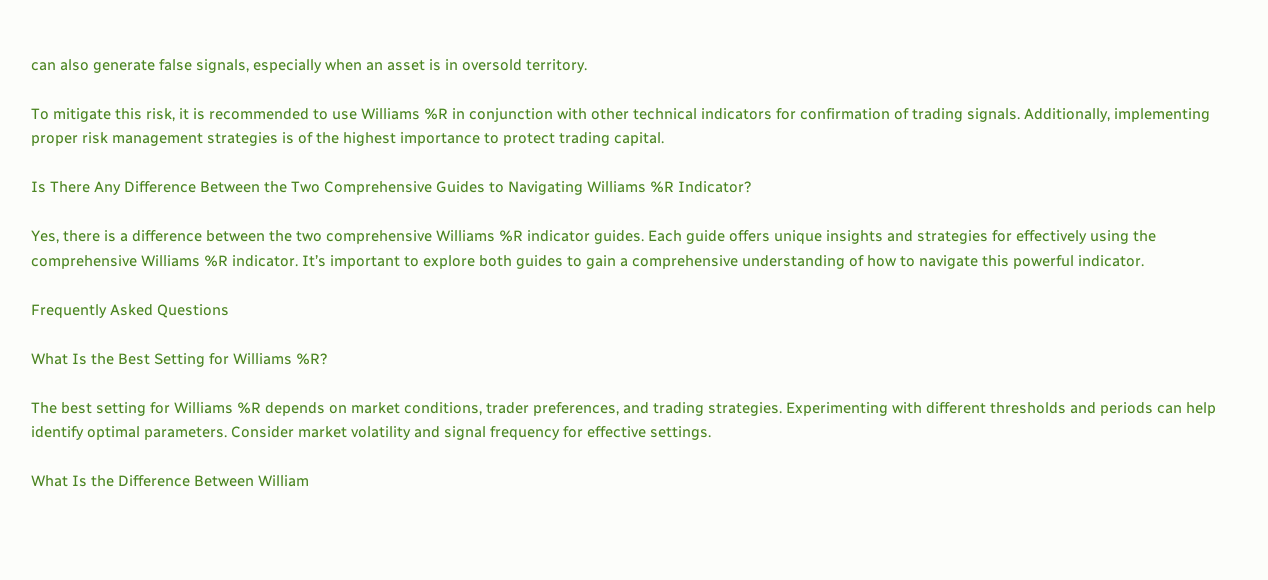can also generate false signals, especially when an asset is in oversold territory.

To mitigate this risk, it is recommended to use Williams %R in conjunction with other technical indicators for confirmation of trading signals. Additionally, implementing proper risk management strategies is of the highest importance to protect trading capital.

Is There Any Difference Between the Two Comprehensive Guides to Navigating Williams %R Indicator?

Yes, there is a difference between the two comprehensive Williams %R indicator guides. Each guide offers unique insights and strategies for effectively using the comprehensive Williams %R indicator. It’s important to explore both guides to gain a comprehensive understanding of how to navigate this powerful indicator.

Frequently Asked Questions

What Is the Best Setting for Williams %R?

The best setting for Williams %R depends on market conditions, trader preferences, and trading strategies. Experimenting with different thresholds and periods can help identify optimal parameters. Consider market volatility and signal frequency for effective settings.

What Is the Difference Between William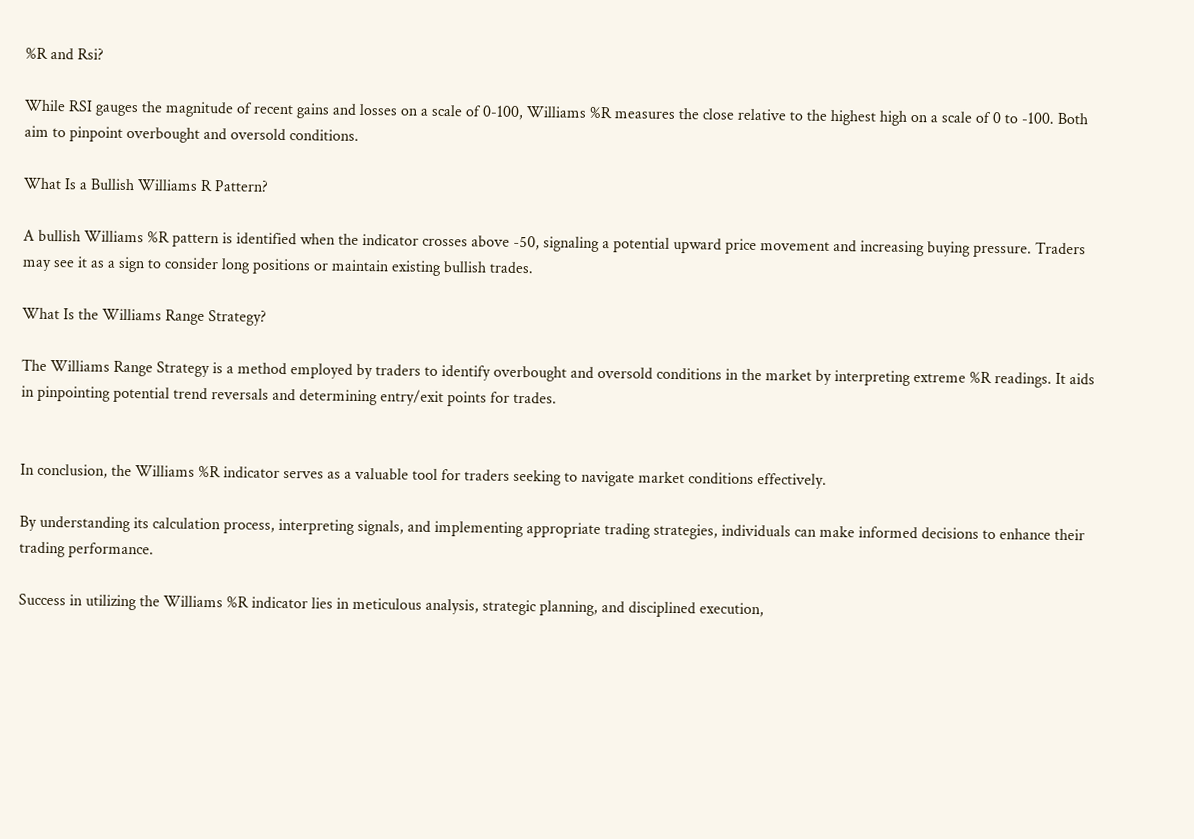%R and Rsi?

While RSI gauges the magnitude of recent gains and losses on a scale of 0-100, Williams %R measures the close relative to the highest high on a scale of 0 to -100. Both aim to pinpoint overbought and oversold conditions.

What Is a Bullish Williams R Pattern?

A bullish Williams %R pattern is identified when the indicator crosses above -50, signaling a potential upward price movement and increasing buying pressure. Traders may see it as a sign to consider long positions or maintain existing bullish trades.

What Is the Williams Range Strategy?

The Williams Range Strategy is a method employed by traders to identify overbought and oversold conditions in the market by interpreting extreme %R readings. It aids in pinpointing potential trend reversals and determining entry/exit points for trades.


In conclusion, the Williams %R indicator serves as a valuable tool for traders seeking to navigate market conditions effectively.

By understanding its calculation process, interpreting signals, and implementing appropriate trading strategies, individuals can make informed decisions to enhance their trading performance.

Success in utilizing the Williams %R indicator lies in meticulous analysis, strategic planning, and disciplined execution,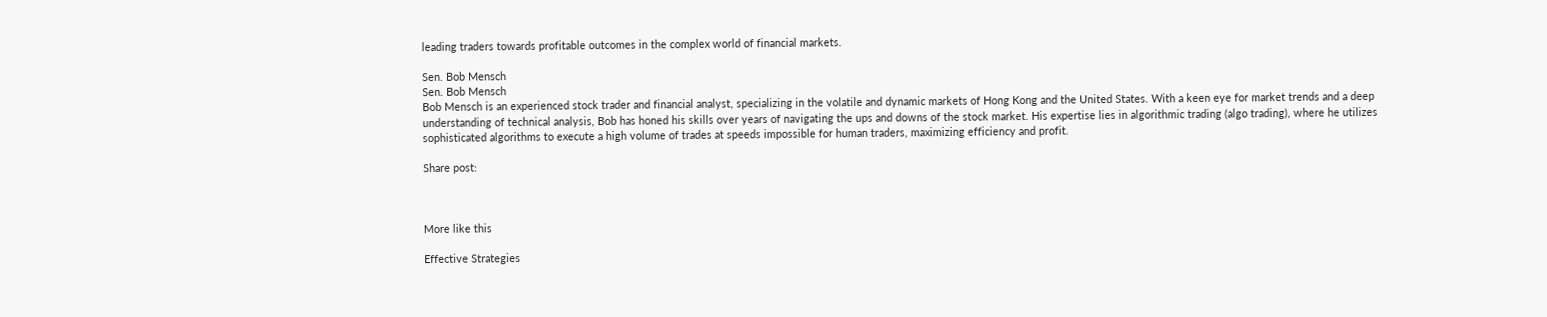leading traders towards profitable outcomes in the complex world of financial markets.

Sen. Bob Mensch
Sen. Bob Mensch
Bob Mensch is an experienced stock trader and financial analyst, specializing in the volatile and dynamic markets of Hong Kong and the United States. With a keen eye for market trends and a deep understanding of technical analysis, Bob has honed his skills over years of navigating the ups and downs of the stock market. His expertise lies in algorithmic trading (algo trading), where he utilizes sophisticated algorithms to execute a high volume of trades at speeds impossible for human traders, maximizing efficiency and profit.

Share post:



More like this

Effective Strategies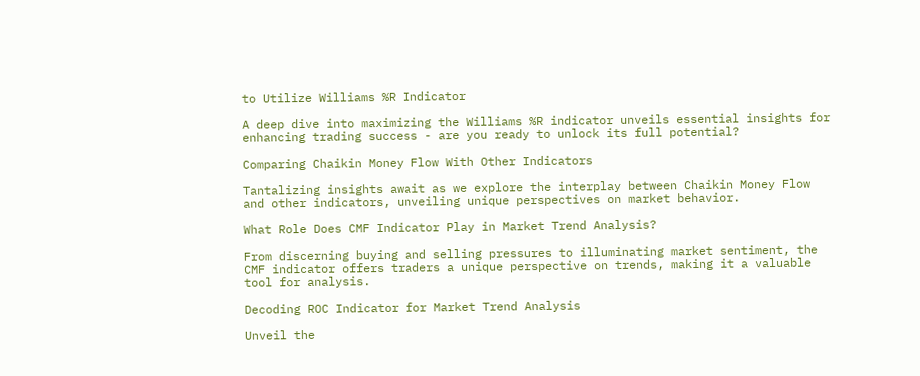to Utilize Williams %R Indicator

A deep dive into maximizing the Williams %R indicator unveils essential insights for enhancing trading success - are you ready to unlock its full potential?

Comparing Chaikin Money Flow With Other Indicators

Tantalizing insights await as we explore the interplay between Chaikin Money Flow and other indicators, unveiling unique perspectives on market behavior.

What Role Does CMF Indicator Play in Market Trend Analysis?

From discerning buying and selling pressures to illuminating market sentiment, the CMF indicator offers traders a unique perspective on trends, making it a valuable tool for analysis.

Decoding ROC Indicator for Market Trend Analysis

Unveil the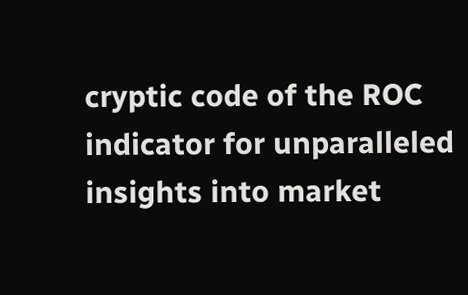cryptic code of the ROC indicator for unparalleled insights into market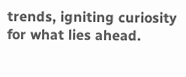trends, igniting curiosity for what lies ahead.